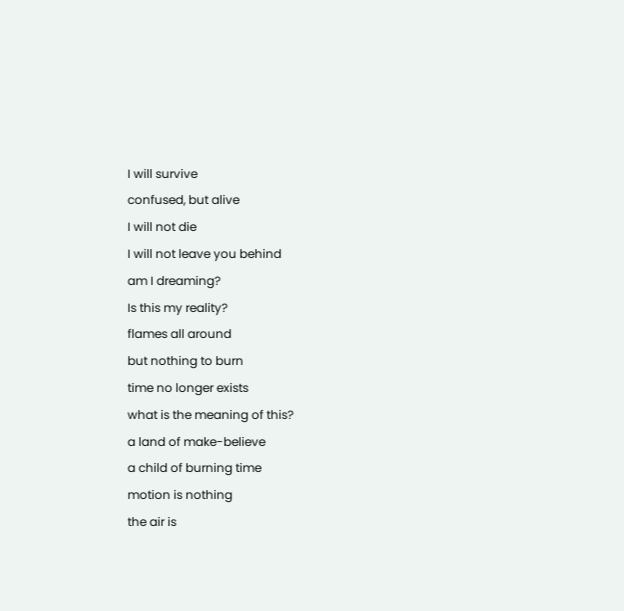I will survive
confused, but alive
I will not die
I will not leave you behind
am I dreaming?
Is this my reality?
flames all around
but nothing to burn
time no longer exists
what is the meaning of this?
a land of make-believe
a child of burning time
motion is nothing
the air is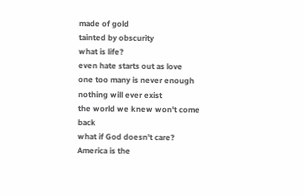made of gold
tainted by obscurity
what is life?
even hate starts out as love
one too many is never enough
nothing will ever exist
the world we knew won't come back
what if God doesn't care?
America is the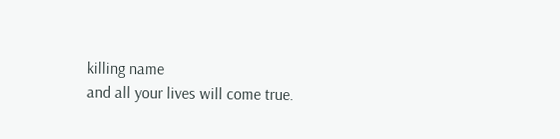killing name
and all your lives will come true.